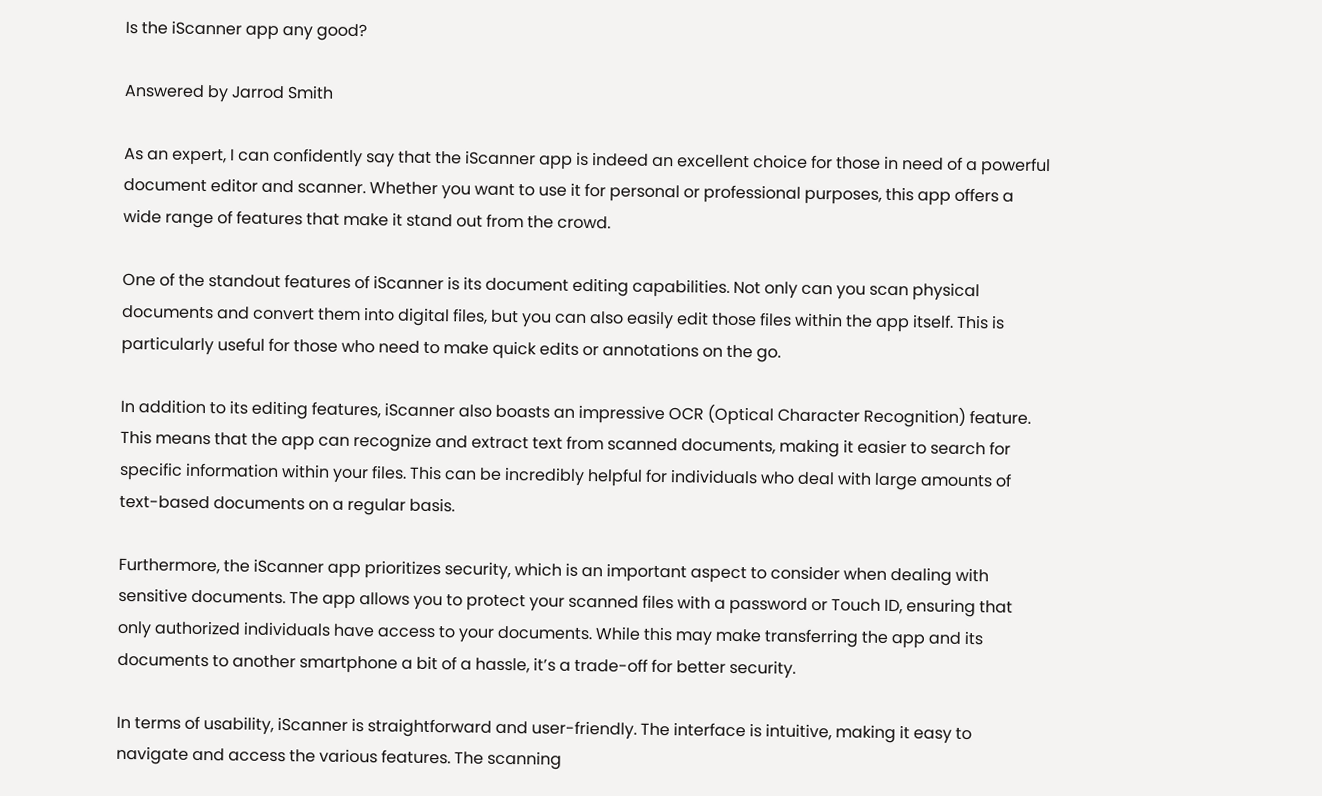Is the iScanner app any good?

Answered by Jarrod Smith

As an expert, I can confidently say that the iScanner app is indeed an excellent choice for those in need of a powerful document editor and scanner. Whether you want to use it for personal or professional purposes, this app offers a wide range of features that make it stand out from the crowd.

One of the standout features of iScanner is its document editing capabilities. Not only can you scan physical documents and convert them into digital files, but you can also easily edit those files within the app itself. This is particularly useful for those who need to make quick edits or annotations on the go.

In addition to its editing features, iScanner also boasts an impressive OCR (Optical Character Recognition) feature. This means that the app can recognize and extract text from scanned documents, making it easier to search for specific information within your files. This can be incredibly helpful for individuals who deal with large amounts of text-based documents on a regular basis.

Furthermore, the iScanner app prioritizes security, which is an important aspect to consider when dealing with sensitive documents. The app allows you to protect your scanned files with a password or Touch ID, ensuring that only authorized individuals have access to your documents. While this may make transferring the app and its documents to another smartphone a bit of a hassle, it’s a trade-off for better security.

In terms of usability, iScanner is straightforward and user-friendly. The interface is intuitive, making it easy to navigate and access the various features. The scanning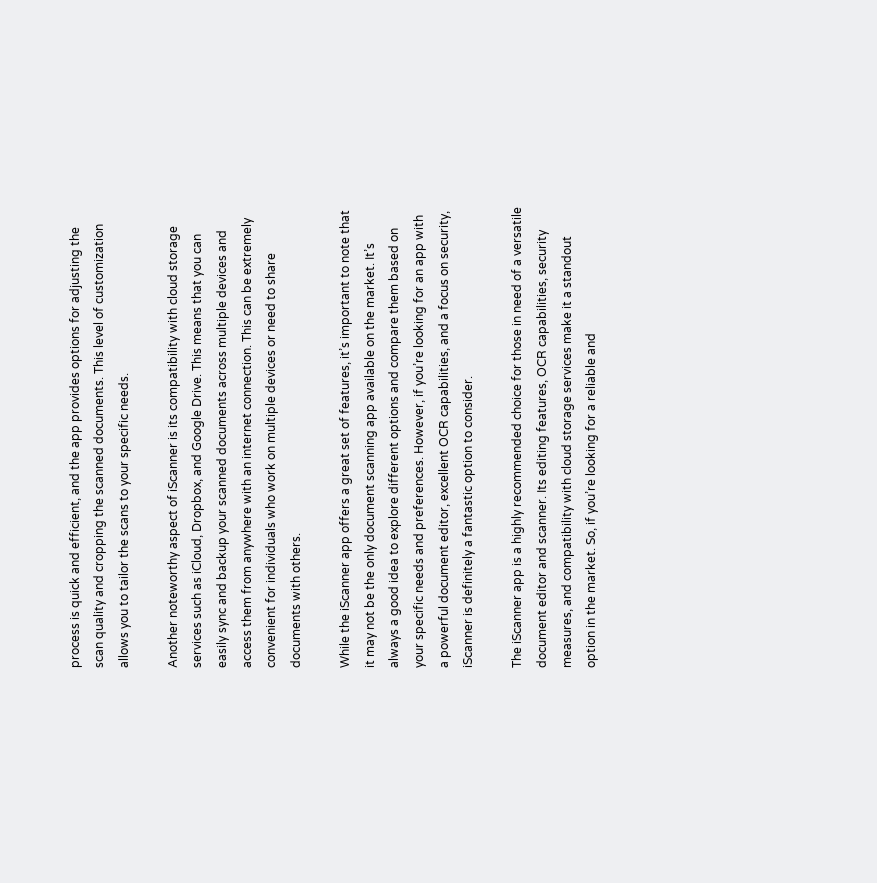process is quick and efficient, and the app provides options for adjusting the scan quality and cropping the scanned documents. This level of customization allows you to tailor the scans to your specific needs.

Another noteworthy aspect of iScanner is its compatibility with cloud storage services such as iCloud, Dropbox, and Google Drive. This means that you can easily sync and backup your scanned documents across multiple devices and access them from anywhere with an internet connection. This can be extremely convenient for individuals who work on multiple devices or need to share documents with others.

While the iScanner app offers a great set of features, it’s important to note that it may not be the only document scanning app available on the market. It’s always a good idea to explore different options and compare them based on your specific needs and preferences. However, if you’re looking for an app with a powerful document editor, excellent OCR capabilities, and a focus on security, iScanner is definitely a fantastic option to consider.

The iScanner app is a highly recommended choice for those in need of a versatile document editor and scanner. Its editing features, OCR capabilities, security measures, and compatibility with cloud storage services make it a standout option in the market. So, if you’re looking for a reliable and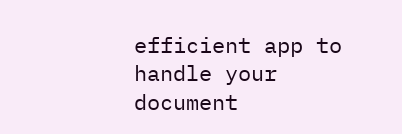efficient app to handle your document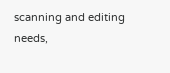scanning and editing needs,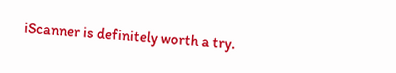iScanner is definitely worth a try.